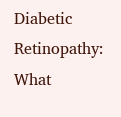Diabetic Retinopathy: What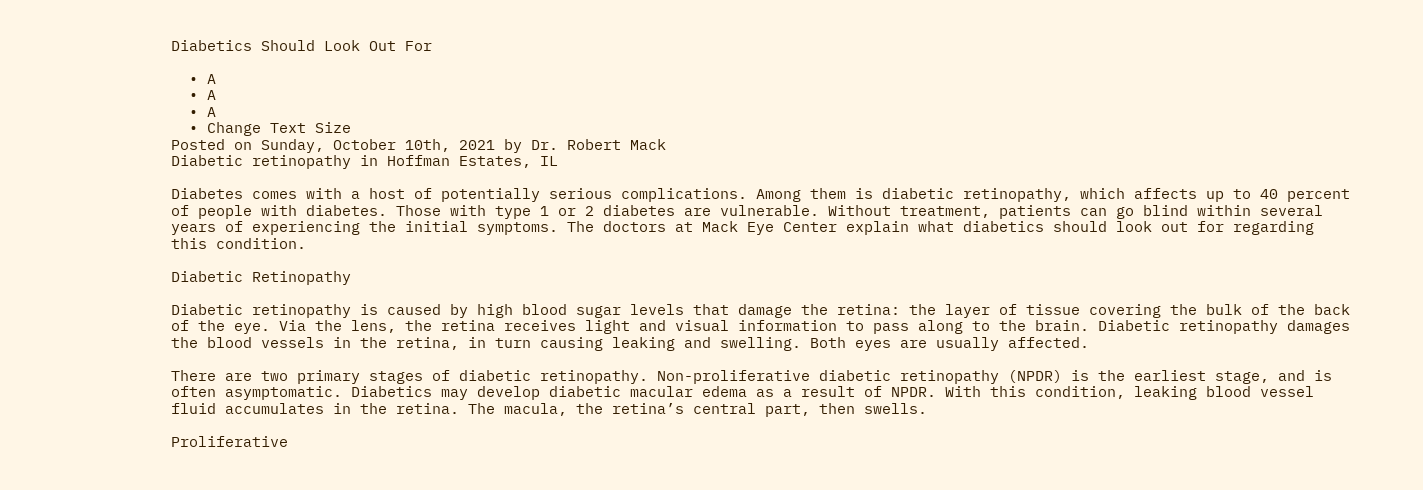Diabetics Should Look Out For

  • A
  • A
  • A
  • Change Text Size
Posted on Sunday, October 10th, 2021 by Dr. Robert Mack
Diabetic retinopathy in Hoffman Estates, IL

Diabetes comes with a host of potentially serious complications. Among them is diabetic retinopathy, which affects up to 40 percent of people with diabetes. Those with type 1 or 2 diabetes are vulnerable. Without treatment, patients can go blind within several years of experiencing the initial symptoms. The doctors at Mack Eye Center explain what diabetics should look out for regarding this condition.

Diabetic Retinopathy

Diabetic retinopathy is caused by high blood sugar levels that damage the retina: the layer of tissue covering the bulk of the back of the eye. Via the lens, the retina receives light and visual information to pass along to the brain. Diabetic retinopathy damages the blood vessels in the retina, in turn causing leaking and swelling. Both eyes are usually affected.

There are two primary stages of diabetic retinopathy. Non-proliferative diabetic retinopathy (NPDR) is the earliest stage, and is often asymptomatic. Diabetics may develop diabetic macular edema as a result of NPDR. With this condition, leaking blood vessel fluid accumulates in the retina. The macula, the retina’s central part, then swells.

Proliferative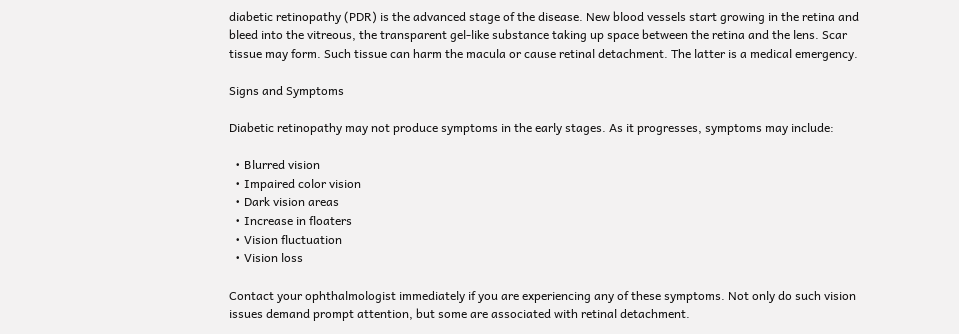diabetic retinopathy (PDR) is the advanced stage of the disease. New blood vessels start growing in the retina and bleed into the vitreous, the transparent gel-like substance taking up space between the retina and the lens. Scar tissue may form. Such tissue can harm the macula or cause retinal detachment. The latter is a medical emergency.

Signs and Symptoms

Diabetic retinopathy may not produce symptoms in the early stages. As it progresses, symptoms may include:

  • Blurred vision
  • Impaired color vision
  • Dark vision areas
  • Increase in floaters
  • Vision fluctuation
  • Vision loss

Contact your ophthalmologist immediately if you are experiencing any of these symptoms. Not only do such vision issues demand prompt attention, but some are associated with retinal detachment.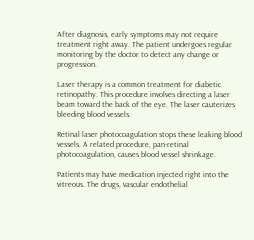After diagnosis, early symptoms may not require treatment right away. The patient undergoes regular monitoring by the doctor to detect any change or progression.

Laser therapy is a common treatment for diabetic retinopathy. This procedure involves directing a laser beam toward the back of the eye. The laser cauterizes bleeding blood vessels.

Retinal laser photocoagulation stops these leaking blood vessels. A related procedure, pan-retinal photocoagulation, causes blood vessel shrinkage.

Patients may have medication injected right into the vitreous. The drugs, vascular endothelial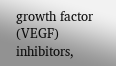growth factor (VEGF) inhibitors,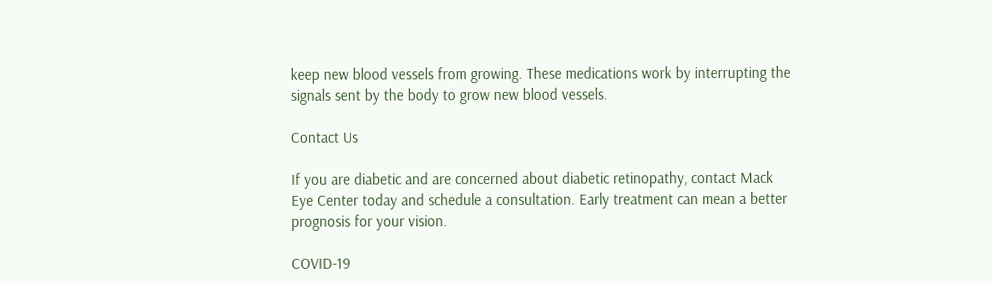keep new blood vessels from growing. These medications work by interrupting the signals sent by the body to grow new blood vessels.

Contact Us

If you are diabetic and are concerned about diabetic retinopathy, contact Mack Eye Center today and schedule a consultation. Early treatment can mean a better prognosis for your vision.

COVID-19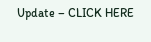Update – CLICK HERE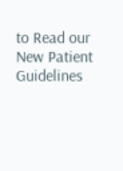to Read our New Patient Guidelines